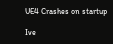UE4 Crashes on startup

Ive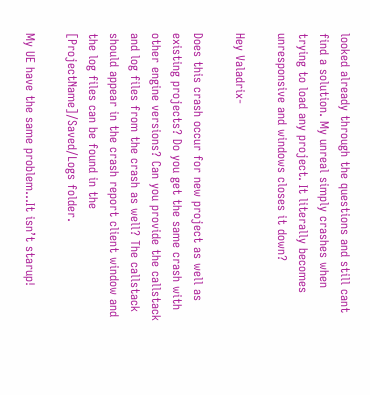looked already through the questions and still cant find a solution. My unreal simply crashes when trying to load any project. It literally becomes unresponsive and windows closes it down?

Hey Valadrix-

Does this crash occur for new project as well as existing projects? Do you get the same crash with other engine versions? Can you provide the callstack and log files from the crash as well? The callstack should appear in the crash report client window and the log files can be found in the [ProjectName]/Saved/Logs folder.

My UE have the same problem…It isn’t starup!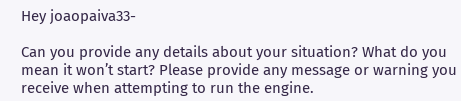Hey joaopaiva33-

Can you provide any details about your situation? What do you mean it won’t start? Please provide any message or warning you receive when attempting to run the engine.